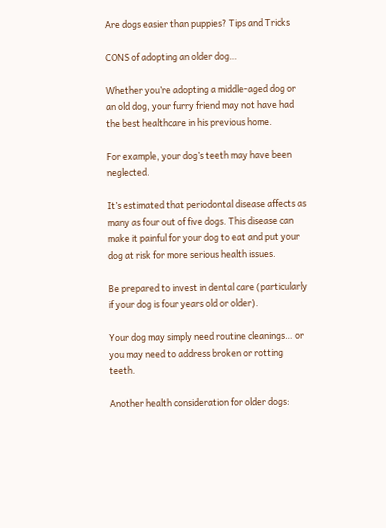Are dogs easier than puppies? Tips and Tricks

CONS of adopting an older dog…

Whether you’re adopting a middle-aged dog or an old dog, your furry friend may not have had the best healthcare in his previous home.

For example, your dog’s teeth may have been neglected.

It’s estimated that periodontal disease affects as many as four out of five dogs. This disease can make it painful for your dog to eat and put your dog at risk for more serious health issues.

Be prepared to invest in dental care (particularly if your dog is four years old or older).

Your dog may simply need routine cleanings… or you may need to address broken or rotting teeth.

Another health consideration for older dogs: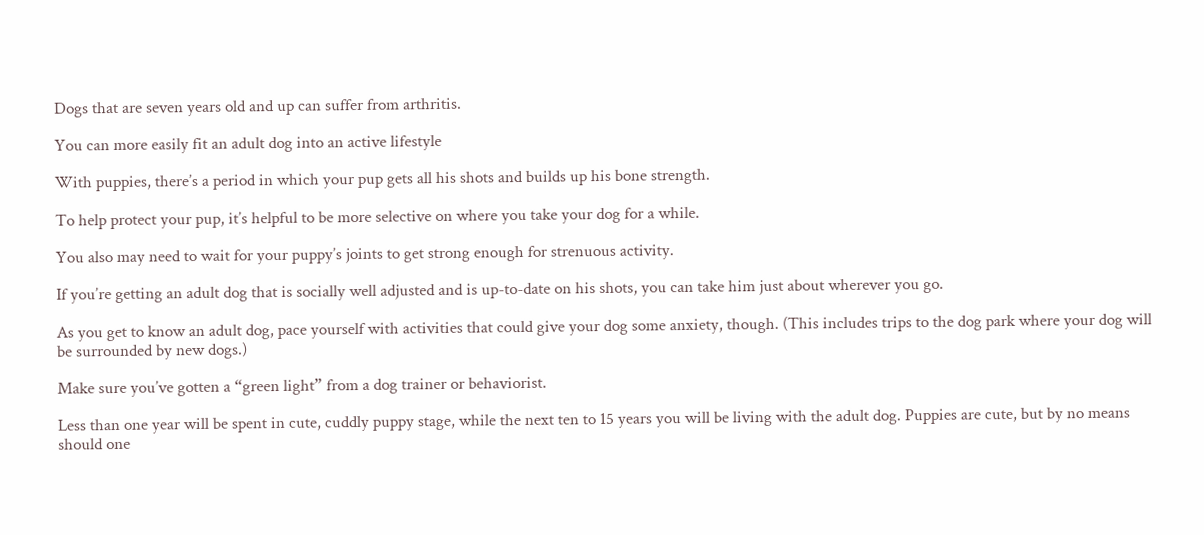Dogs that are seven years old and up can suffer from arthritis.

You can more easily fit an adult dog into an active lifestyle

With puppies, there’s a period in which your pup gets all his shots and builds up his bone strength.

To help protect your pup, it’s helpful to be more selective on where you take your dog for a while.

You also may need to wait for your puppy’s joints to get strong enough for strenuous activity.

If you’re getting an adult dog that is socially well adjusted and is up-to-date on his shots, you can take him just about wherever you go.

As you get to know an adult dog, pace yourself with activities that could give your dog some anxiety, though. (This includes trips to the dog park where your dog will be surrounded by new dogs.)

Make sure you’ve gotten a “green light” from a dog trainer or behaviorist.

Less than one year will be spent in cute, cuddly puppy stage, while the next ten to 15 years you will be living with the adult dog. Puppies are cute, but by no means should one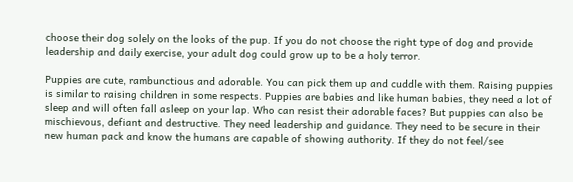choose their dog solely on the looks of the pup. If you do not choose the right type of dog and provide leadership and daily exercise, your adult dog could grow up to be a holy terror.

Puppies are cute, rambunctious and adorable. You can pick them up and cuddle with them. Raising puppies is similar to raising children in some respects. Puppies are babies and like human babies, they need a lot of sleep and will often fall asleep on your lap. Who can resist their adorable faces? But puppies can also be mischievous, defiant and destructive. They need leadership and guidance. They need to be secure in their new human pack and know the humans are capable of showing authority. If they do not feel/see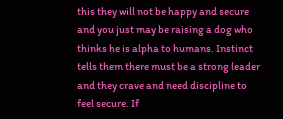this they will not be happy and secure and you just may be raising a dog who thinks he is alpha to humans. Instinct tells them there must be a strong leader and they crave and need discipline to feel secure. If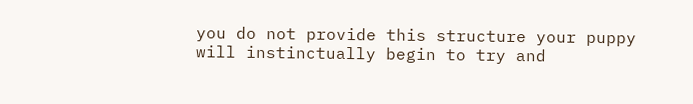you do not provide this structure your puppy will instinctually begin to try and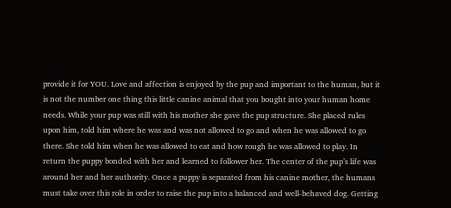provide it for YOU. Love and affection is enjoyed by the pup and important to the human, but it is not the number one thing this little canine animal that you bought into your human home needs. While your pup was still with his mother she gave the pup structure. She placed rules upon him, told him where he was and was not allowed to go and when he was allowed to go there. She told him when he was allowed to eat and how rough he was allowed to play. In return the puppy bonded with her and learned to follower her. The center of the pup’s life was around her and her authority. Once a puppy is separated from his canine mother, the humans must take over this role in order to raise the pup into a balanced and well-behaved dog. Getting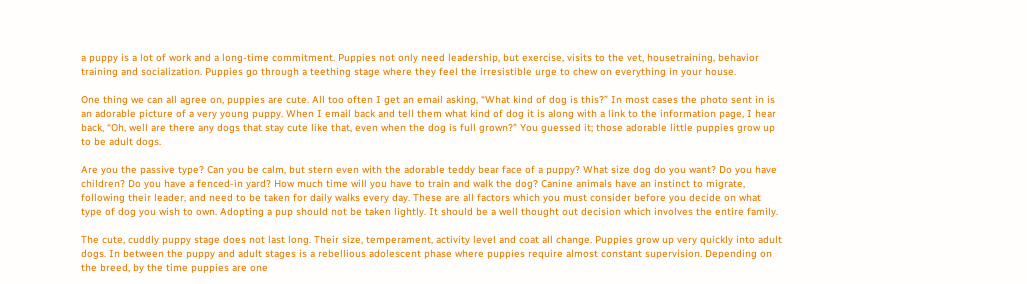a puppy is a lot of work and a long-time commitment. Puppies not only need leadership, but exercise, visits to the vet, housetraining, behavior training and socialization. Puppies go through a teething stage where they feel the irresistible urge to chew on everything in your house.

One thing we can all agree on, puppies are cute. All too often I get an email asking, “What kind of dog is this?” In most cases the photo sent in is an adorable picture of a very young puppy. When I email back and tell them what kind of dog it is along with a link to the information page, I hear back, “Oh, well are there any dogs that stay cute like that, even when the dog is full grown?” You guessed it; those adorable little puppies grow up to be adult dogs.

Are you the passive type? Can you be calm, but stern even with the adorable teddy bear face of a puppy? What size dog do you want? Do you have children? Do you have a fenced-in yard? How much time will you have to train and walk the dog? Canine animals have an instinct to migrate, following their leader, and need to be taken for daily walks every day. These are all factors which you must consider before you decide on what type of dog you wish to own. Adopting a pup should not be taken lightly. It should be a well thought out decision which involves the entire family.

The cute, cuddly puppy stage does not last long. Their size, temperament, activity level and coat all change. Puppies grow up very quickly into adult dogs. In between the puppy and adult stages is a rebellious adolescent phase where puppies require almost constant supervision. Depending on the breed, by the time puppies are one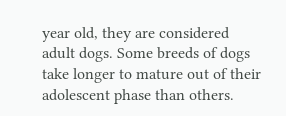year old, they are considered adult dogs. Some breeds of dogs take longer to mature out of their adolescent phase than others.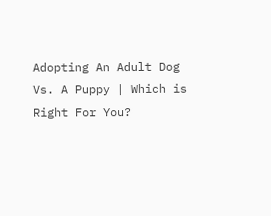Adopting An Adult Dog Vs. A Puppy | Which is Right For You?